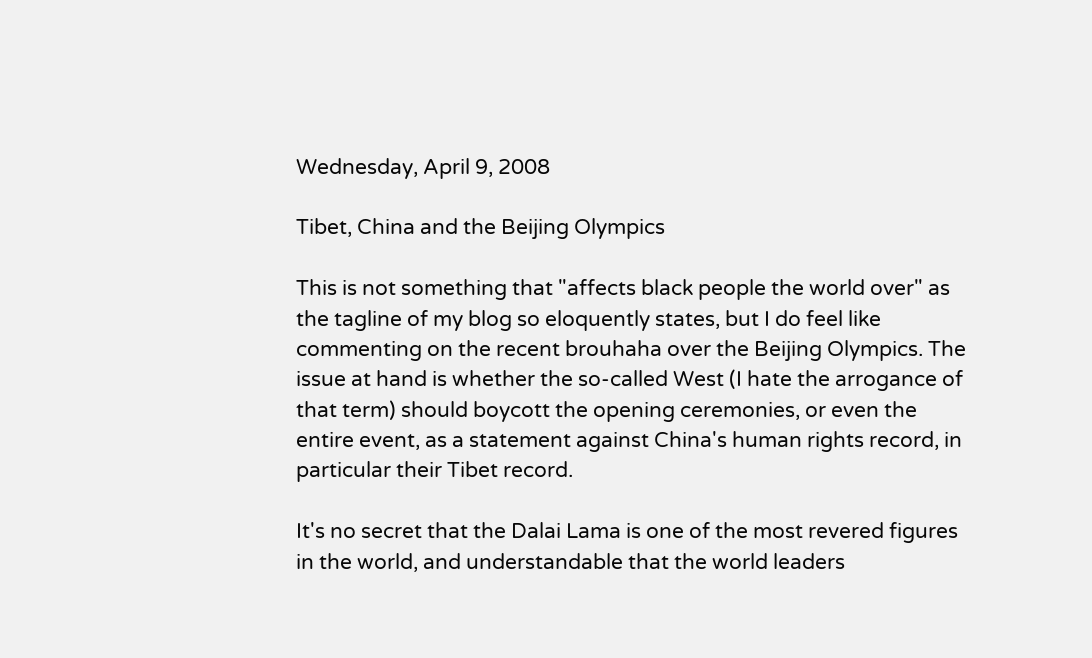Wednesday, April 9, 2008

Tibet, China and the Beijing Olympics

This is not something that "affects black people the world over" as the tagline of my blog so eloquently states, but I do feel like commenting on the recent brouhaha over the Beijing Olympics. The issue at hand is whether the so-called West (I hate the arrogance of that term) should boycott the opening ceremonies, or even the entire event, as a statement against China's human rights record, in particular their Tibet record.

It's no secret that the Dalai Lama is one of the most revered figures in the world, and understandable that the world leaders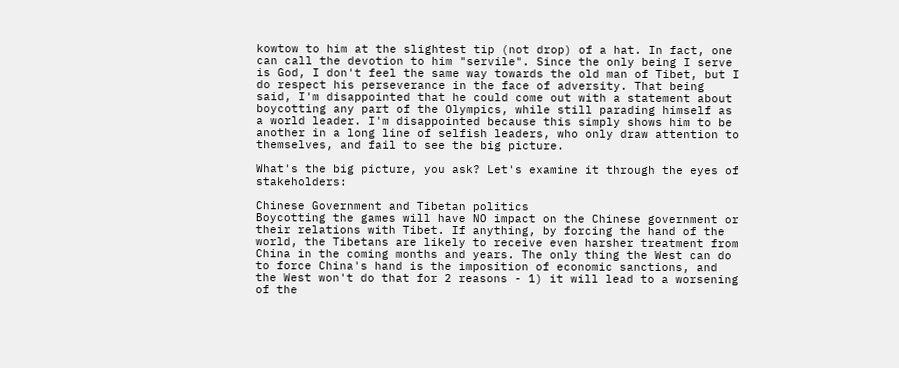kowtow to him at the slightest tip (not drop) of a hat. In fact, one can call the devotion to him "servile". Since the only being I serve is God, I don't feel the same way towards the old man of Tibet, but I do respect his perseverance in the face of adversity. That being said, I'm disappointed that he could come out with a statement about boycotting any part of the Olympics, while still parading himself as a world leader. I'm disappointed because this simply shows him to be another in a long line of selfish leaders, who only draw attention to themselves, and fail to see the big picture.

What's the big picture, you ask? Let's examine it through the eyes of stakeholders:

Chinese Government and Tibetan politics
Boycotting the games will have NO impact on the Chinese government or their relations with Tibet. If anything, by forcing the hand of the world, the Tibetans are likely to receive even harsher treatment from China in the coming months and years. The only thing the West can do to force China's hand is the imposition of economic sanctions, and the West won't do that for 2 reasons - 1) it will lead to a worsening of the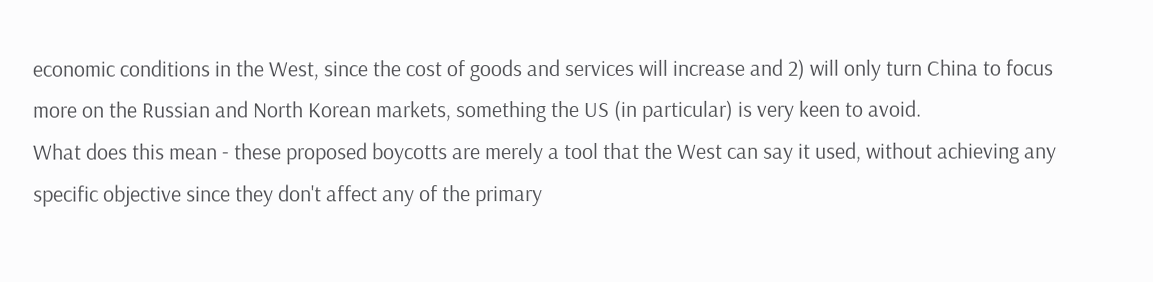economic conditions in the West, since the cost of goods and services will increase and 2) will only turn China to focus more on the Russian and North Korean markets, something the US (in particular) is very keen to avoid.
What does this mean - these proposed boycotts are merely a tool that the West can say it used, without achieving any specific objective since they don't affect any of the primary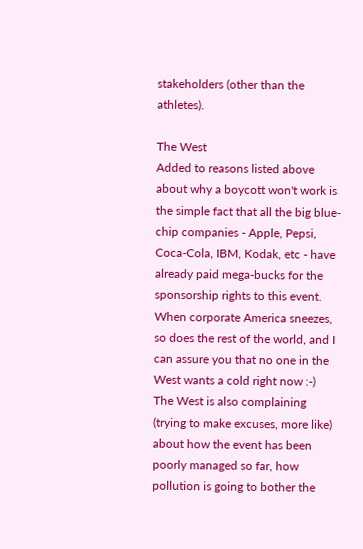stakeholders (other than the athletes).

The West
Added to reasons listed above about why a boycott won't work is the simple fact that all the big blue-chip companies - Apple, Pepsi, Coca-Cola, IBM, Kodak, etc - have already paid mega-bucks for the sponsorship rights to this event. When corporate America sneezes, so does the rest of the world, and I can assure you that no one in the West wants a cold right now :-)
The West is also complaining (trying to make excuses, more like) about how the event has been poorly managed so far, how pollution is going to bother the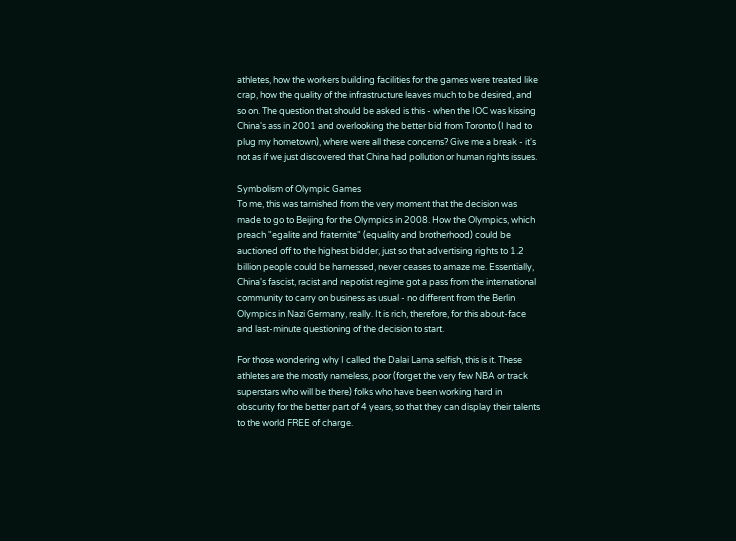athletes, how the workers building facilities for the games were treated like crap, how the quality of the infrastructure leaves much to be desired, and so on. The question that should be asked is this - when the IOC was kissing China's ass in 2001 and overlooking the better bid from Toronto (I had to plug my hometown), where were all these concerns? Give me a break - it's not as if we just discovered that China had pollution or human rights issues.

Symbolism of Olympic Games
To me, this was tarnished from the very moment that the decision was made to go to Beijing for the Olympics in 2008. How the Olympics, which preach "egalite and fraternite" (equality and brotherhood) could be auctioned off to the highest bidder, just so that advertising rights to 1.2 billion people could be harnessed, never ceases to amaze me. Essentially, China's fascist, racist and nepotist regime got a pass from the international community to carry on business as usual - no different from the Berlin Olympics in Nazi Germany, really. It is rich, therefore, for this about-face and last-minute questioning of the decision to start.

For those wondering why I called the Dalai Lama selfish, this is it. These athletes are the mostly nameless, poor (forget the very few NBA or track superstars who will be there) folks who have been working hard in obscurity for the better part of 4 years, so that they can display their talents to the world FREE of charge.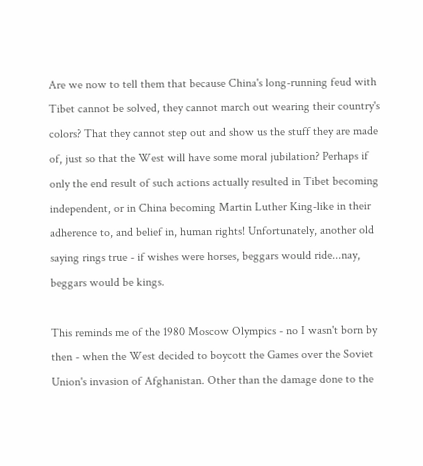Are we now to tell them that because China's long-running feud with Tibet cannot be solved, they cannot march out wearing their country's colors? That they cannot step out and show us the stuff they are made of, just so that the West will have some moral jubilation? Perhaps if only the end result of such actions actually resulted in Tibet becoming independent, or in China becoming Martin Luther King-like in their adherence to, and belief in, human rights! Unfortunately, another old saying rings true - if wishes were horses, beggars would ride...nay, beggars would be kings.

This reminds me of the 1980 Moscow Olympics - no I wasn't born by then - when the West decided to boycott the Games over the Soviet Union's invasion of Afghanistan. Other than the damage done to the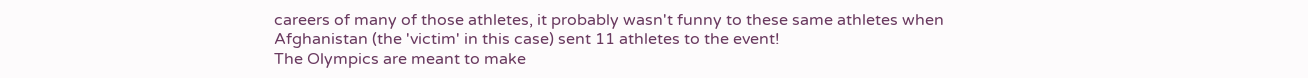careers of many of those athletes, it probably wasn't funny to these same athletes when Afghanistan (the 'victim' in this case) sent 11 athletes to the event!
The Olympics are meant to make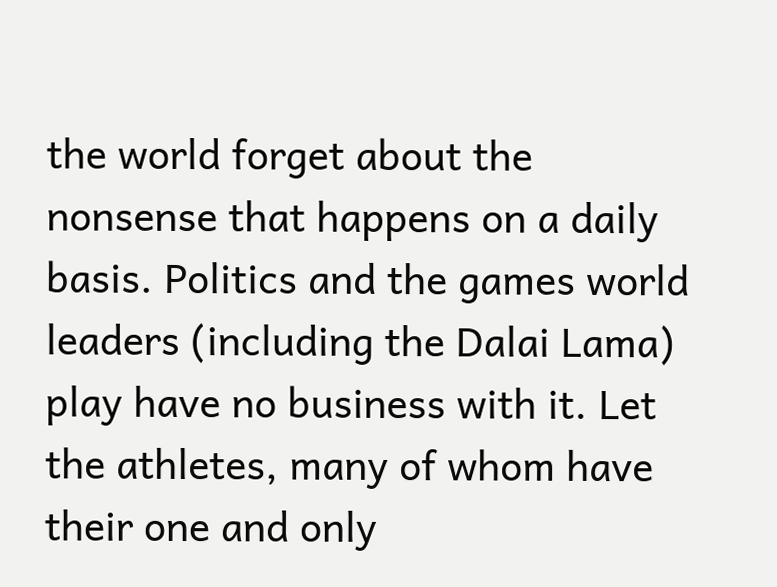the world forget about the nonsense that happens on a daily basis. Politics and the games world leaders (including the Dalai Lama) play have no business with it. Let the athletes, many of whom have their one and only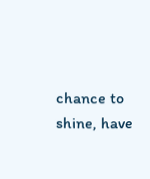chance to shine, have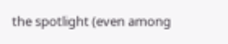the spotlight (even among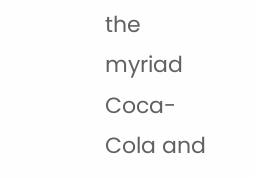the myriad Coca-Cola and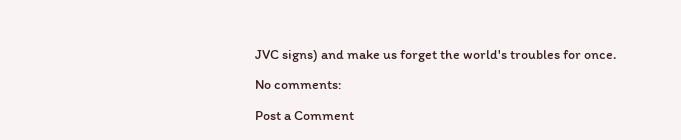JVC signs) and make us forget the world's troubles for once.

No comments:

Post a Comment